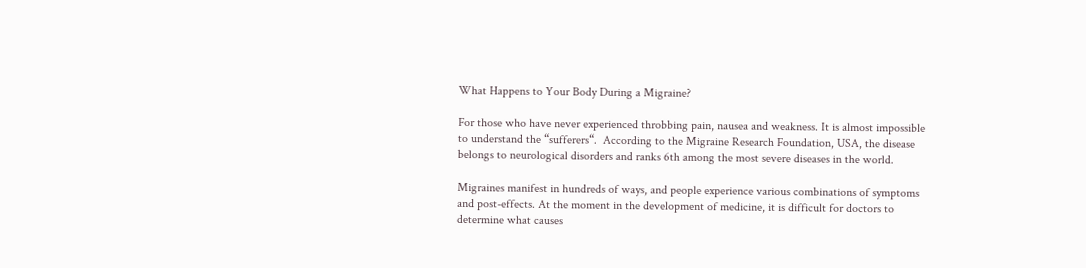What Happens to Your Body During a Migraine?

For those who have never experienced throbbing pain, nausea and weakness. It is almost impossible to understand the “sufferers“.  According to the Migraine Research Foundation, USA, the disease belongs to neurological disorders and ranks 6th among the most severe diseases in the world.

Migraines manifest in hundreds of ways, and people experience various combinations of symptoms and post-effects. At the moment in the development of medicine, it is difficult for doctors to determine what causes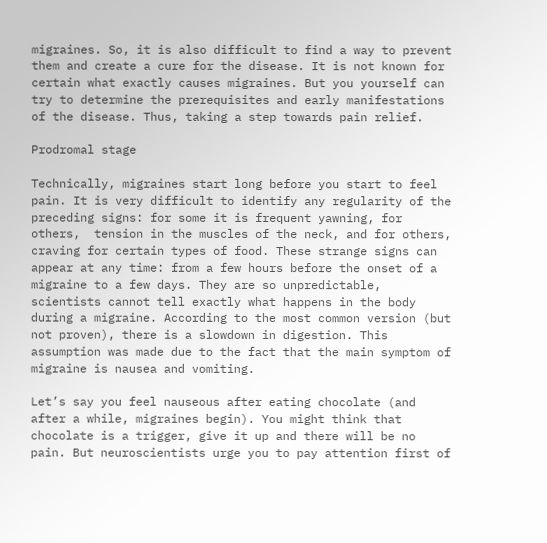migraines. So, it is also difficult to find a way to prevent them and create a cure for the disease. It is not known for certain what exactly causes migraines. But you yourself can try to determine the prerequisites and early manifestations of the disease. Thus, taking a step towards pain relief.

Prodromal stage

Technically, migraines start long before you start to feel pain. It is very difficult to identify any regularity of the preceding signs: for some it is frequent yawning, for others,  tension in the muscles of the neck, and for others,  craving for certain types of food. These strange signs can appear at any time: from a few hours before the onset of a migraine to a few days. They are so unpredictable, scientists cannot tell exactly what happens in the body during a migraine. According to the most common version (but not proven), there is a slowdown in digestion. This assumption was made due to the fact that the main symptom of migraine is nausea and vomiting.

Let’s say you feel nauseous after eating chocolate (and after a while, migraines begin). You might think that chocolate is a trigger, give it up and there will be no pain. But neuroscientists urge you to pay attention first of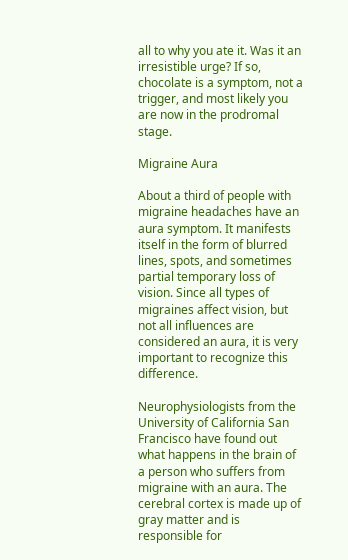all to why you ate it. Was it an irresistible urge? If so, chocolate is a symptom, not a trigger, and most likely you are now in the prodromal stage.

Migraine Aura

About a third of people with migraine headaches have an aura symptom. It manifests itself in the form of blurred lines, spots, and sometimes partial temporary loss of vision. Since all types of migraines affect vision, but not all influences are considered an aura, it is very important to recognize this difference.

Neurophysiologists from the University of California San Francisco have found out what happens in the brain of a person who suffers from migraine with an aura. The cerebral cortex is made up of gray matter and is responsible for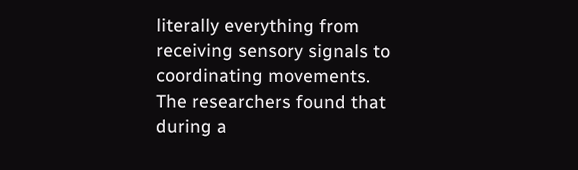literally everything from receiving sensory signals to coordinating movements. The researchers found that during a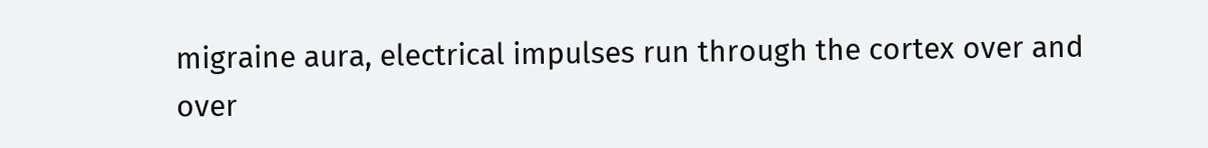migraine aura, electrical impulses run through the cortex over and over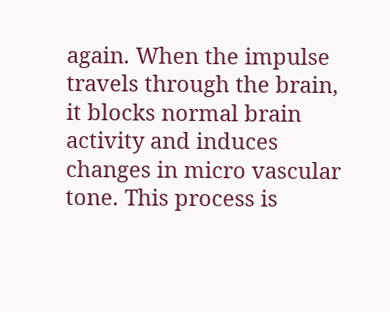again. When the impulse travels through the brain, it blocks normal brain activity and induces changes in micro vascular tone. This process is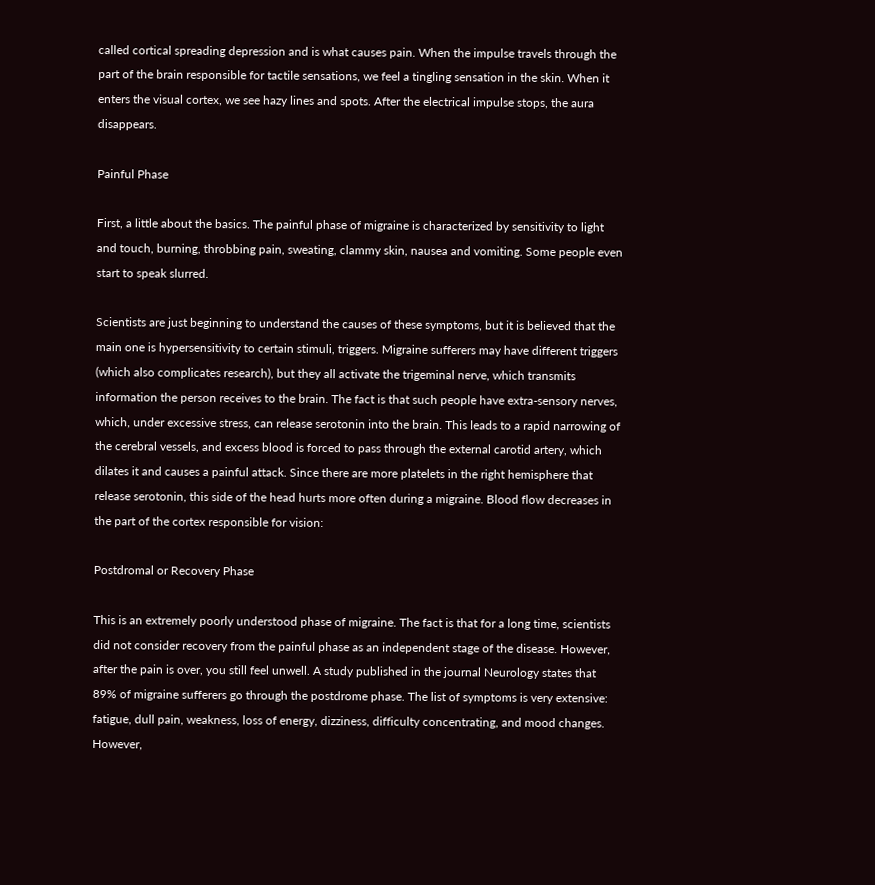called cortical spreading depression and is what causes pain. When the impulse travels through the part of the brain responsible for tactile sensations, we feel a tingling sensation in the skin. When it enters the visual cortex, we see hazy lines and spots. After the electrical impulse stops, the aura disappears.

Painful Phase

First, a little about the basics. The painful phase of migraine is characterized by sensitivity to light and touch, burning, throbbing pain, sweating, clammy skin, nausea and vomiting. Some people even start to speak slurred.

Scientists are just beginning to understand the causes of these symptoms, but it is believed that the main one is hypersensitivity to certain stimuli, triggers. Migraine sufferers may have different triggers (which also complicates research), but they all activate the trigeminal nerve, which transmits information the person receives to the brain. The fact is that such people have extra-sensory nerves, which, under excessive stress, can release serotonin into the brain. This leads to a rapid narrowing of the cerebral vessels, and excess blood is forced to pass through the external carotid artery, which dilates it and causes a painful attack. Since there are more platelets in the right hemisphere that release serotonin, this side of the head hurts more often during a migraine. Blood flow decreases in the part of the cortex responsible for vision:

Postdromal or Recovery Phase

This is an extremely poorly understood phase of migraine. The fact is that for a long time, scientists did not consider recovery from the painful phase as an independent stage of the disease. However, after the pain is over, you still feel unwell. A study published in the journal Neurology states that 89% of migraine sufferers go through the postdrome phase. The list of symptoms is very extensive: fatigue, dull pain, weakness, loss of energy, dizziness, difficulty concentrating, and mood changes. However,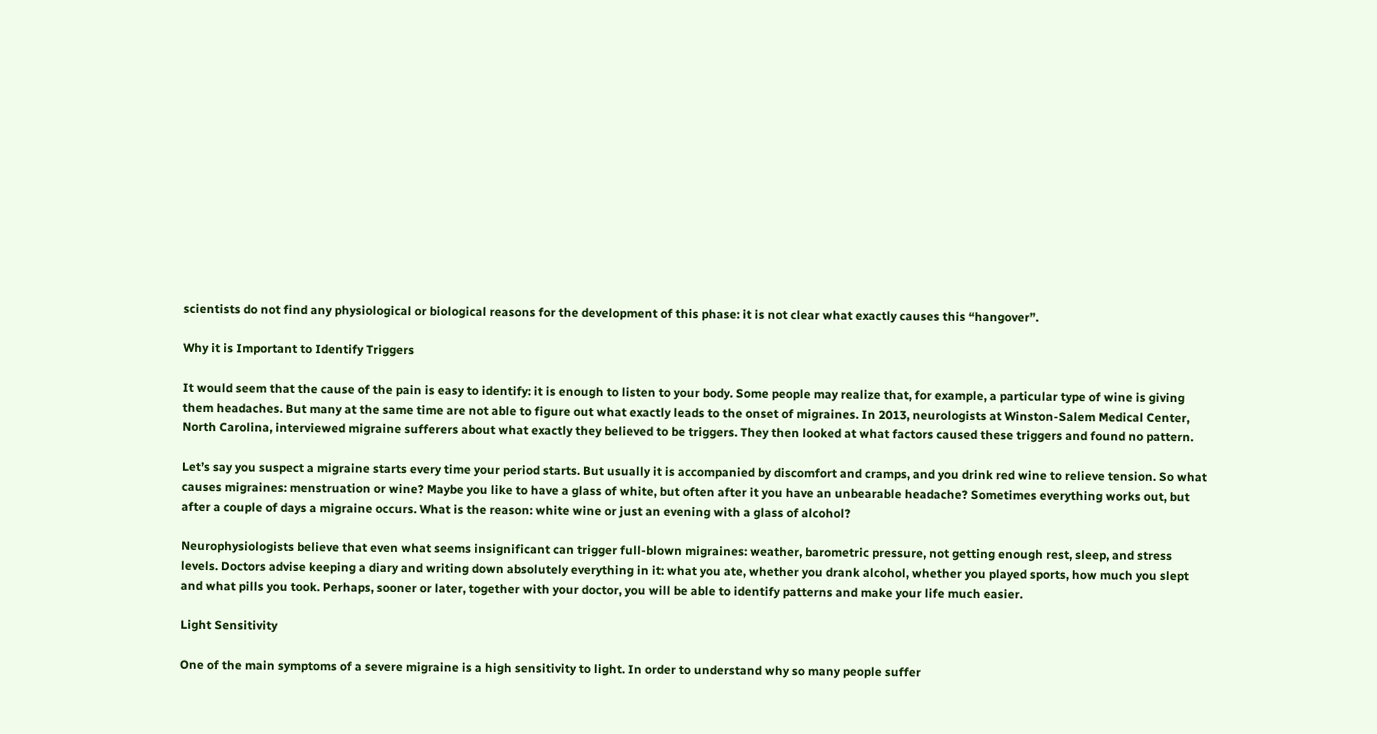scientists do not find any physiological or biological reasons for the development of this phase: it is not clear what exactly causes this “hangover”.

Why it is Important to Identify Triggers

It would seem that the cause of the pain is easy to identify: it is enough to listen to your body. Some people may realize that, for example, a particular type of wine is giving them headaches. But many at the same time are not able to figure out what exactly leads to the onset of migraines. In 2013, neurologists at Winston-Salem Medical Center, North Carolina, interviewed migraine sufferers about what exactly they believed to be triggers. They then looked at what factors caused these triggers and found no pattern.

Let’s say you suspect a migraine starts every time your period starts. But usually it is accompanied by discomfort and cramps, and you drink red wine to relieve tension. So what causes migraines: menstruation or wine? Maybe you like to have a glass of white, but often after it you have an unbearable headache? Sometimes everything works out, but after a couple of days a migraine occurs. What is the reason: white wine or just an evening with a glass of alcohol?

Neurophysiologists believe that even what seems insignificant can trigger full-blown migraines: weather, barometric pressure, not getting enough rest, sleep, and stress levels. Doctors advise keeping a diary and writing down absolutely everything in it: what you ate, whether you drank alcohol, whether you played sports, how much you slept and what pills you took. Perhaps, sooner or later, together with your doctor, you will be able to identify patterns and make your life much easier.

Light Sensitivity

One of the main symptoms of a severe migraine is a high sensitivity to light. In order to understand why so many people suffer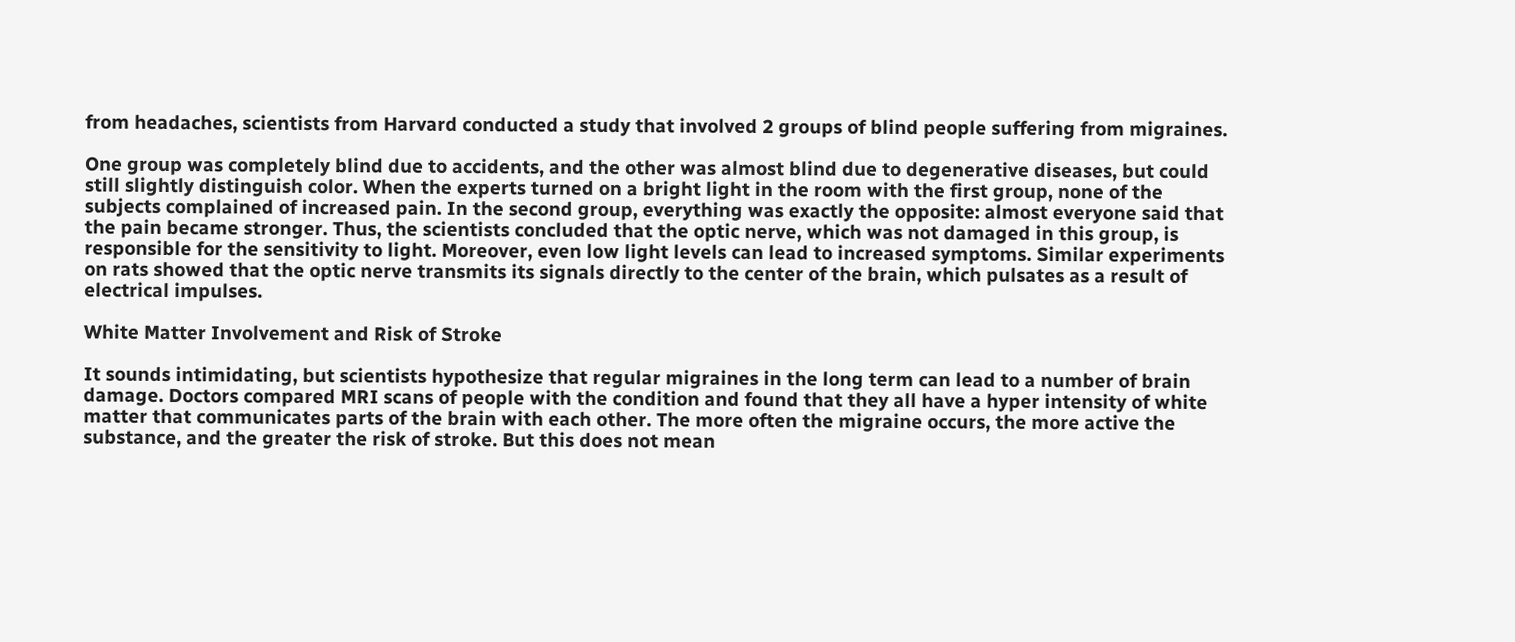from headaches, scientists from Harvard conducted a study that involved 2 groups of blind people suffering from migraines.

One group was completely blind due to accidents, and the other was almost blind due to degenerative diseases, but could still slightly distinguish color. When the experts turned on a bright light in the room with the first group, none of the subjects complained of increased pain. In the second group, everything was exactly the opposite: almost everyone said that the pain became stronger. Thus, the scientists concluded that the optic nerve, which was not damaged in this group, is responsible for the sensitivity to light. Moreover, even low light levels can lead to increased symptoms. Similar experiments on rats showed that the optic nerve transmits its signals directly to the center of the brain, which pulsates as a result of electrical impulses.

White Matter Involvement and Risk of Stroke

It sounds intimidating, but scientists hypothesize that regular migraines in the long term can lead to a number of brain damage. Doctors compared MRI scans of people with the condition and found that they all have a hyper intensity of white matter that communicates parts of the brain with each other. The more often the migraine occurs, the more active the substance, and the greater the risk of stroke. But this does not mean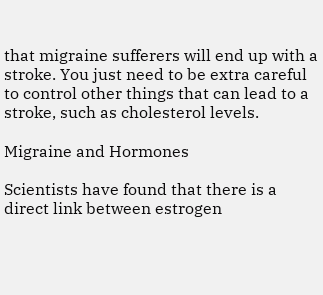that migraine sufferers will end up with a stroke. You just need to be extra careful to control other things that can lead to a stroke, such as cholesterol levels.

Migraine and Hormones

Scientists have found that there is a direct link between estrogen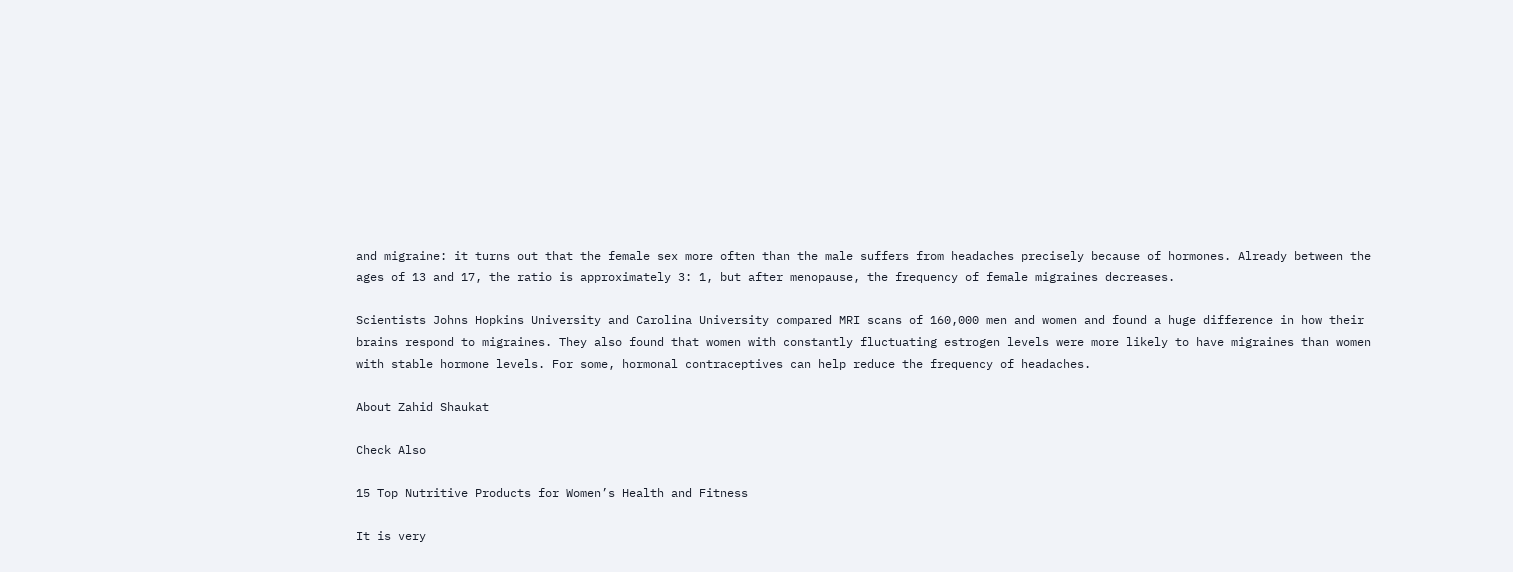and migraine: it turns out that the female sex more often than the male suffers from headaches precisely because of hormones. Already between the ages of 13 and 17, the ratio is approximately 3: 1, but after menopause, the frequency of female migraines decreases.

Scientists Johns Hopkins University and Carolina University compared MRI scans of 160,000 men and women and found a huge difference in how their brains respond to migraines. They also found that women with constantly fluctuating estrogen levels were more likely to have migraines than women with stable hormone levels. For some, hormonal contraceptives can help reduce the frequency of headaches.

About Zahid Shaukat

Check Also

15 Top Nutritive Products for Women’s Health and Fitness

It is very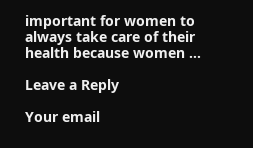important for women to always take care of their health because women …

Leave a Reply

Your email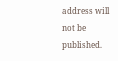address will not be published.